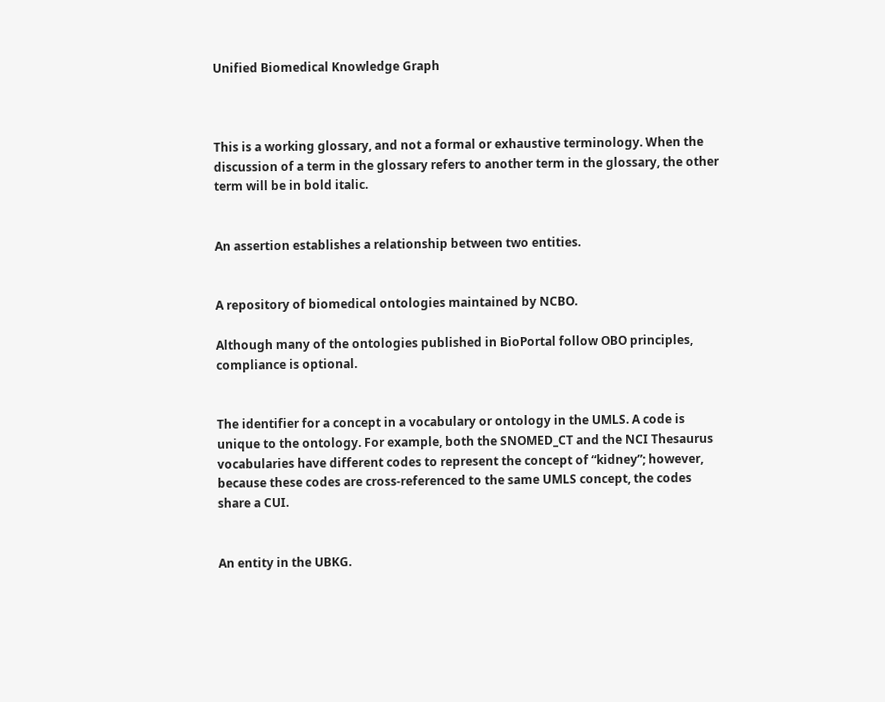Unified Biomedical Knowledge Graph



This is a working glossary, and not a formal or exhaustive terminology. When the discussion of a term in the glossary refers to another term in the glossary, the other term will be in bold italic.


An assertion establishes a relationship between two entities.


A repository of biomedical ontologies maintained by NCBO.

Although many of the ontologies published in BioPortal follow OBO principles, compliance is optional.


The identifier for a concept in a vocabulary or ontology in the UMLS. A code is unique to the ontology. For example, both the SNOMED_CT and the NCI Thesaurus vocabularies have different codes to represent the concept of “kidney”; however, because these codes are cross-referenced to the same UMLS concept, the codes share a CUI.


An entity in the UBKG.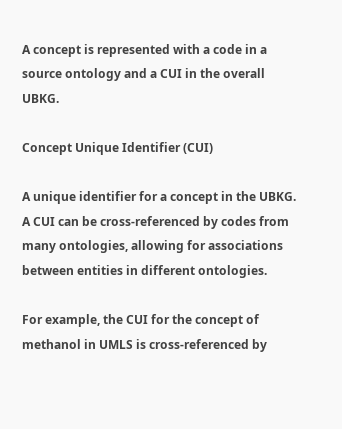A concept is represented with a code in a source ontology and a CUI in the overall UBKG.

Concept Unique Identifier (CUI)

A unique identifier for a concept in the UBKG. A CUI can be cross-referenced by codes from many ontologies, allowing for associations between entities in different ontologies.

For example, the CUI for the concept of methanol in UMLS is cross-referenced by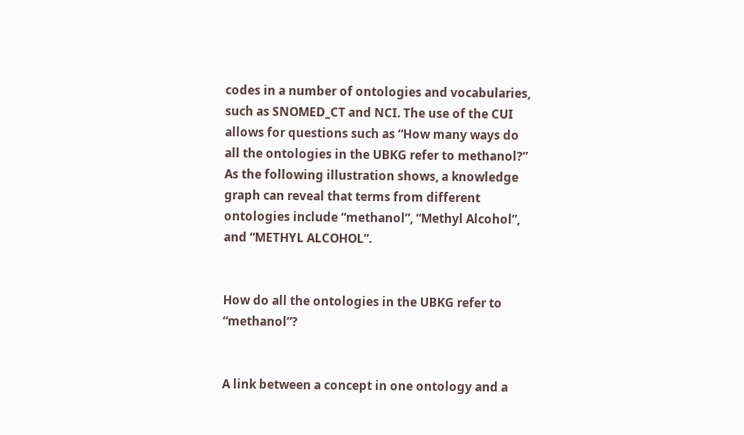codes in a number of ontologies and vocabularies, such as SNOMED_CT and NCI. The use of the CUI allows for questions such as “How many ways do all the ontologies in the UBKG refer to methanol?” As the following illustration shows, a knowledge graph can reveal that terms from different ontologies include “methanol”, “Methyl Alcohol”, and “METHYL ALCOHOL”.


How do all the ontologies in the UBKG refer to “methanol”?


A link between a concept in one ontology and a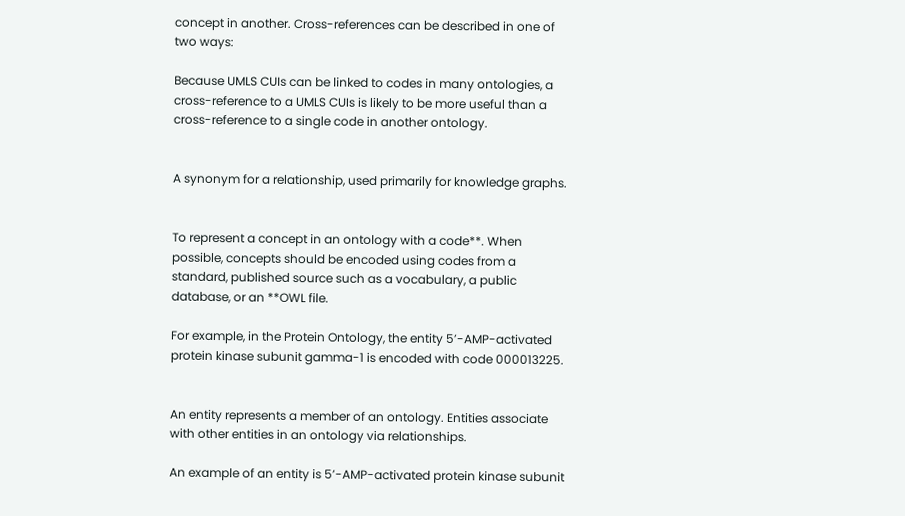concept in another. Cross-references can be described in one of two ways:

Because UMLS CUIs can be linked to codes in many ontologies, a cross-reference to a UMLS CUIs is likely to be more useful than a cross-reference to a single code in another ontology.


A synonym for a relationship, used primarily for knowledge graphs.


To represent a concept in an ontology with a code**. When possible, concepts should be encoded using codes from a standard, published source such as a vocabulary, a public database, or an **OWL file.

For example, in the Protein Ontology, the entity 5’-AMP-activated protein kinase subunit gamma-1 is encoded with code 000013225.


An entity represents a member of an ontology. Entities associate with other entities in an ontology via relationships.

An example of an entity is 5’-AMP-activated protein kinase subunit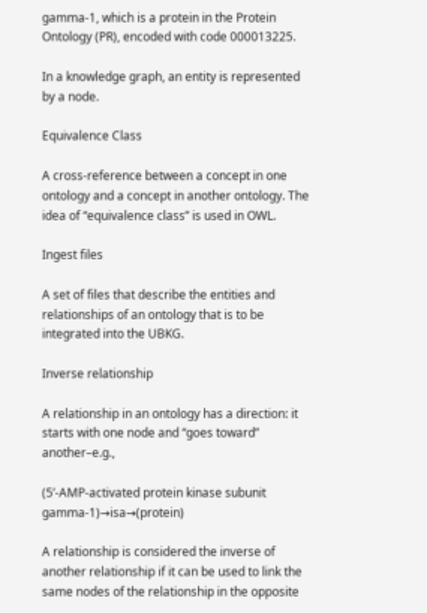gamma-1, which is a protein in the Protein Ontology (PR), encoded with code 000013225.

In a knowledge graph, an entity is represented by a node.

Equivalence Class

A cross-reference between a concept in one ontology and a concept in another ontology. The idea of “equivalence class” is used in OWL.

Ingest files

A set of files that describe the entities and relationships of an ontology that is to be integrated into the UBKG.

Inverse relationship

A relationship in an ontology has a direction: it starts with one node and “goes toward” another–e.g.,

(5’-AMP-activated protein kinase subunit gamma-1)→isa→(protein)

A relationship is considered the inverse of another relationship if it can be used to link the same nodes of the relationship in the opposite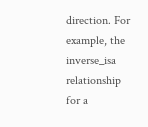direction. For example, the inverse_isa relationship for a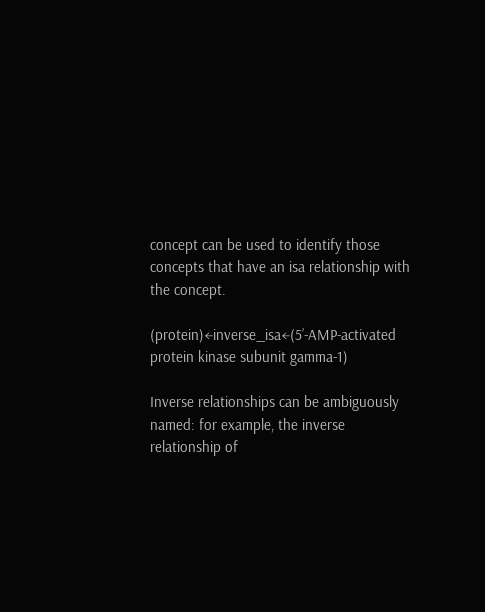concept can be used to identify those concepts that have an isa relationship with the concept.

(protein)←inverse_isa←(5’-AMP-activated protein kinase subunit gamma-1)

Inverse relationships can be ambiguously named: for example, the inverse relationship of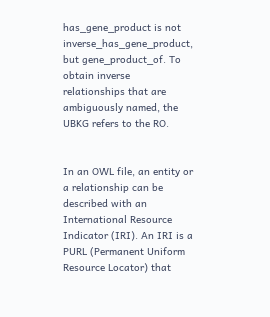has_gene_product is not inverse_has_gene_product, but gene_product_of. To obtain inverse relationships that are ambiguously named, the UBKG refers to the RO.


In an OWL file, an entity or a relationship can be described with an International Resource Indicator (IRI). An IRI is a PURL (Permanent Uniform Resource Locator) that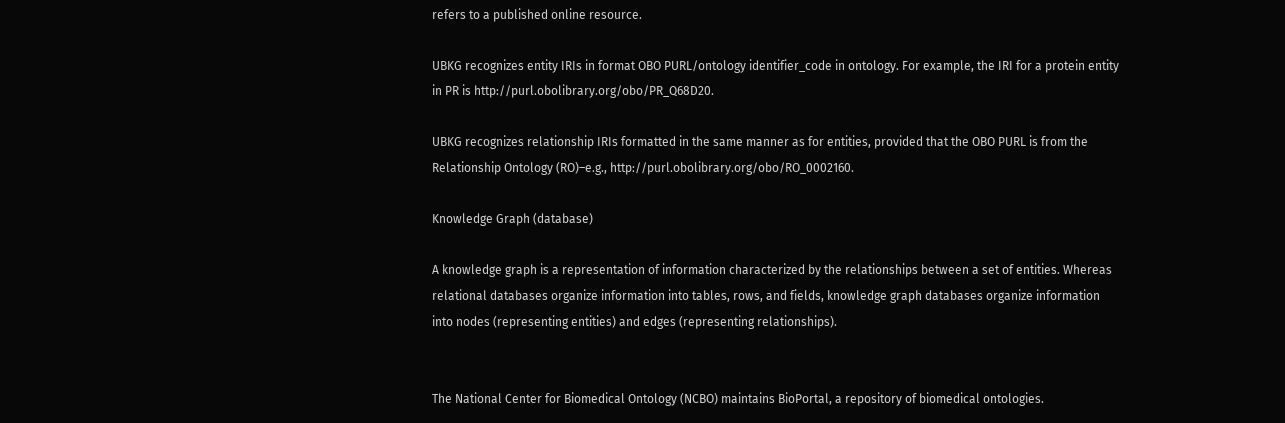refers to a published online resource.

UBKG recognizes entity IRIs in format OBO PURL/ontology identifier_code in ontology. For example, the IRI for a protein entity in PR is http://purl.obolibrary.org/obo/PR_Q68D20.

UBKG recognizes relationship IRIs formatted in the same manner as for entities, provided that the OBO PURL is from the Relationship Ontology (RO)–e.g., http://purl.obolibrary.org/obo/RO_0002160.

Knowledge Graph (database)

A knowledge graph is a representation of information characterized by the relationships between a set of entities. Whereas relational databases organize information into tables, rows, and fields, knowledge graph databases organize information into nodes (representing entities) and edges (representing relationships).


The National Center for Biomedical Ontology (NCBO) maintains BioPortal, a repository of biomedical ontologies.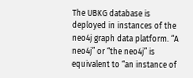The UBKG database is deployed in instances of the neo4j graph data platform. “A neo4j” or “the neo4j” is equivalent to “an instance of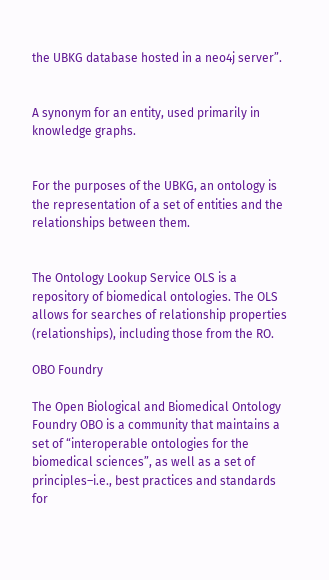the UBKG database hosted in a neo4j server”.


A synonym for an entity, used primarily in knowledge graphs.


For the purposes of the UBKG, an ontology is the representation of a set of entities and the relationships between them.


The Ontology Lookup Service OLS is a repository of biomedical ontologies. The OLS allows for searches of relationship properties (relationships), including those from the RO.

OBO Foundry

The Open Biological and Biomedical Ontology Foundry OBO is a community that maintains a set of “interoperable ontologies for the biomedical sciences”, as well as a set of principles–i.e., best practices and standards for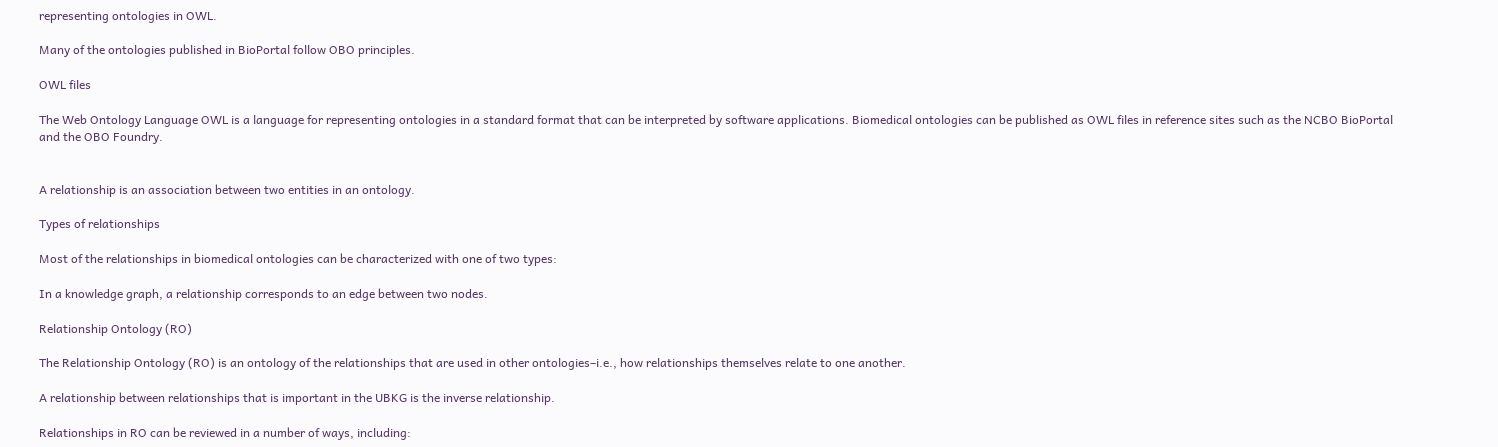representing ontologies in OWL.

Many of the ontologies published in BioPortal follow OBO principles.

OWL files

The Web Ontology Language OWL is a language for representing ontologies in a standard format that can be interpreted by software applications. Biomedical ontologies can be published as OWL files in reference sites such as the NCBO BioPortal and the OBO Foundry.


A relationship is an association between two entities in an ontology.

Types of relationships

Most of the relationships in biomedical ontologies can be characterized with one of two types:

In a knowledge graph, a relationship corresponds to an edge between two nodes.

Relationship Ontology (RO)

The Relationship Ontology (RO) is an ontology of the relationships that are used in other ontologies–i.e., how relationships themselves relate to one another.

A relationship between relationships that is important in the UBKG is the inverse relationship.

Relationships in RO can be reviewed in a number of ways, including: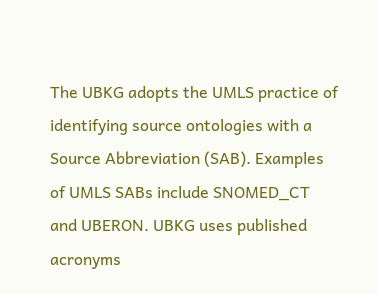The UBKG adopts the UMLS practice of identifying source ontologies with a Source Abbreviation (SAB). Examples of UMLS SABs include SNOMED_CT and UBERON. UBKG uses published acronyms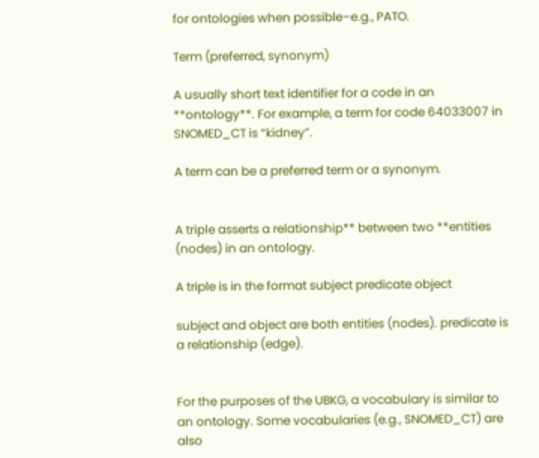for ontologies when possible–e.g., PATO.

Term (preferred, synonym)

A usually short text identifier for a code in an **ontology**. For example, a term for code 64033007 in SNOMED_CT is “kidney”.

A term can be a preferred term or a synonym.


A triple asserts a relationship** between two **entities (nodes) in an ontology.

A triple is in the format subject predicate object

subject and object are both entities (nodes). predicate is a relationship (edge).


For the purposes of the UBKG, a vocabulary is similar to an ontology. Some vocabularies (e.g., SNOMED_CT) are also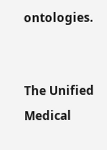ontologies.


The Unified Medical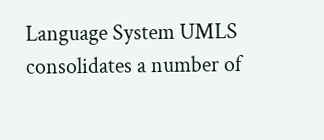Language System UMLS consolidates a number of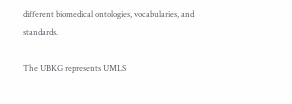different biomedical ontologies, vocabularies, and standards.

The UBKG represents UMLS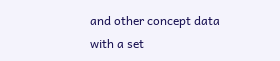and other concept data with a set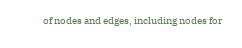of nodes and edges, including nodes for